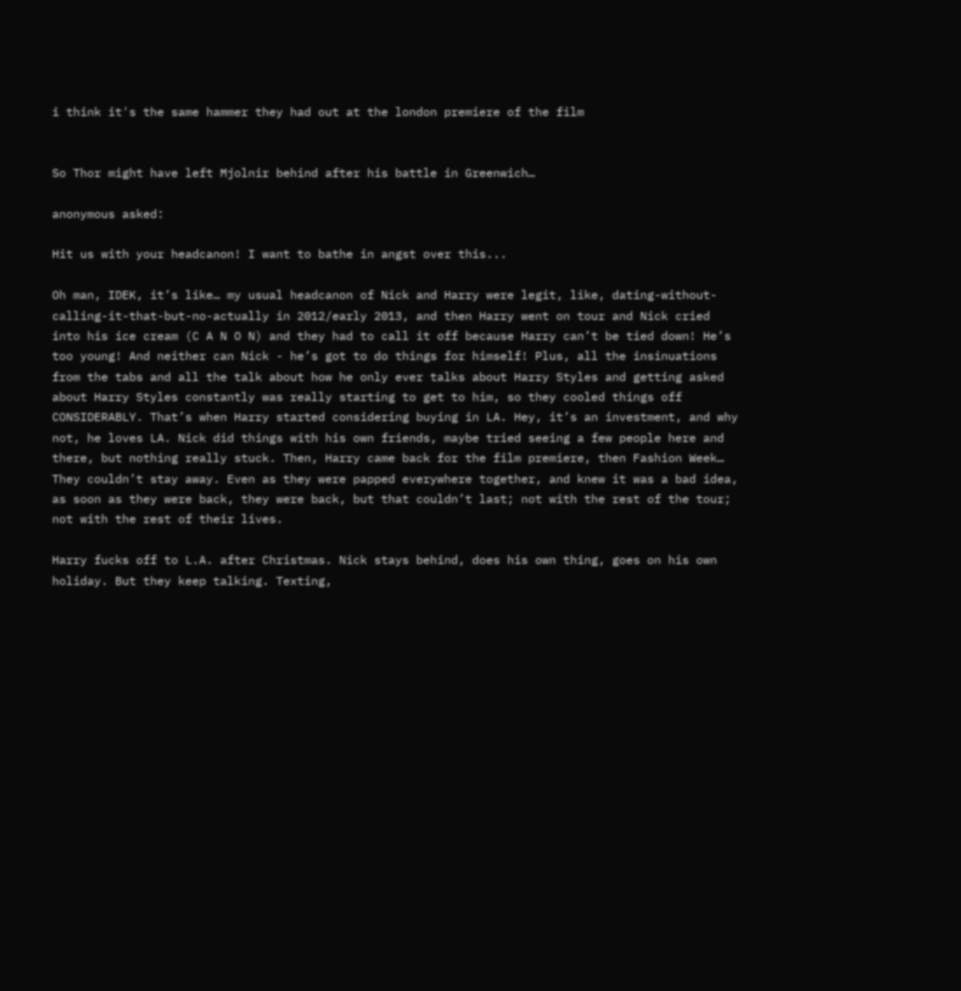i think it's the same hammer they had out at the london premiere of the film


So Thor might have left Mjolnir behind after his battle in Greenwich…

anonymous asked:

Hit us with your headcanon! I want to bathe in angst over this...

Oh man, IDEK, it’s like… my usual headcanon of Nick and Harry were legit, like, dating-without-calling-it-that-but-no-actually in 2012/early 2013, and then Harry went on tour and Nick cried into his ice cream (C A N O N) and they had to call it off because Harry can’t be tied down! He’s too young! And neither can Nick - he’s got to do things for himself! Plus, all the insinuations from the tabs and all the talk about how he only ever talks about Harry Styles and getting asked about Harry Styles constantly was really starting to get to him, so they cooled things off CONSIDERABLY. That’s when Harry started considering buying in LA. Hey, it’s an investment, and why not, he loves LA. Nick did things with his own friends, maybe tried seeing a few people here and there, but nothing really stuck. Then, Harry came back for the film premiere, then Fashion Week… They couldn’t stay away. Even as they were papped everywhere together, and knew it was a bad idea, as soon as they were back, they were back, but that couldn’t last; not with the rest of the tour; not with the rest of their lives.

Harry fucks off to L.A. after Christmas. Nick stays behind, does his own thing, goes on his own holiday. But they keep talking. Texting,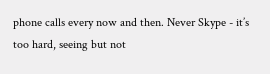phone calls every now and then. Never Skype - it’s too hard, seeing but not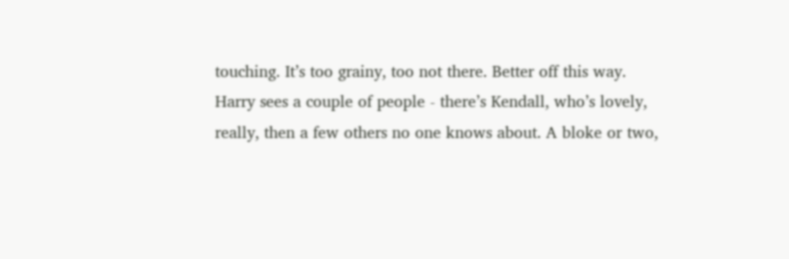touching. It’s too grainy, too not there. Better off this way. Harry sees a couple of people - there’s Kendall, who’s lovely, really, then a few others no one knows about. A bloke or two,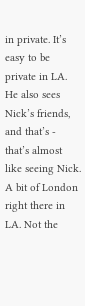in private. It’s easy to be private in LA. He also sees Nick’s friends, and that’s - that’s almost like seeing Nick. A bit of London right there in LA. Not the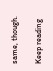same, though.

Keep reading